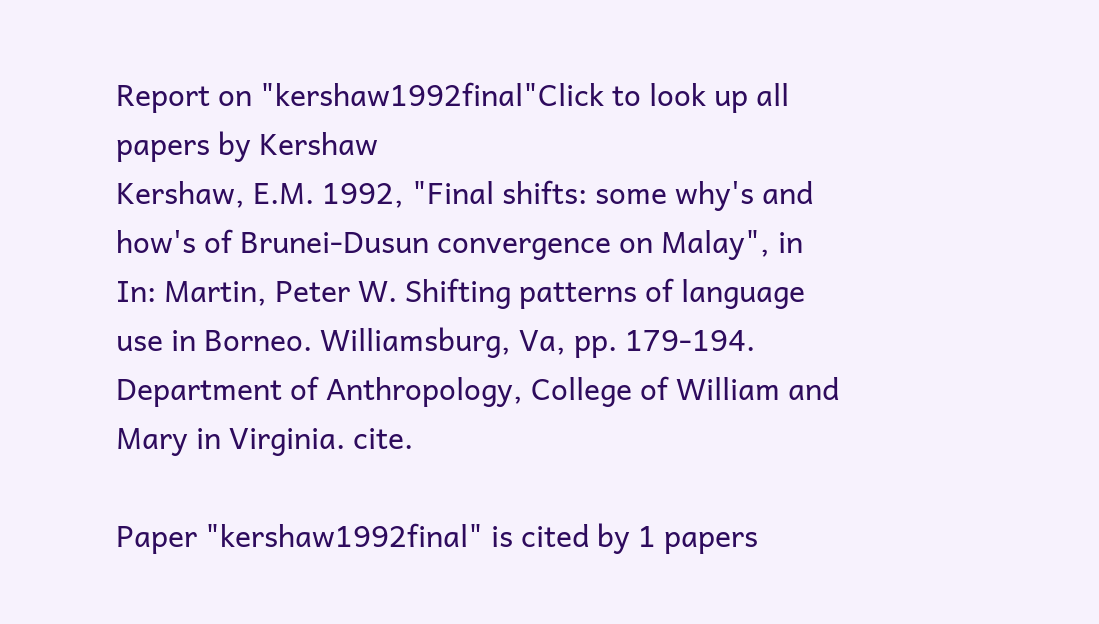Report on "kershaw1992final"Click to look up all papers by Kershaw
Kershaw, E.M. 1992, "Final shifts: some why's and how's of Brunei-Dusun convergence on Malay", in In: Martin, Peter W. Shifting patterns of language use in Borneo. Williamsburg, Va, pp. 179-194. Department of Anthropology, College of William and Mary in Virginia. cite.

Paper "kershaw1992final" is cited by 1 papers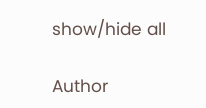show/hide all

Author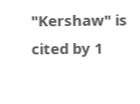"Kershaw" is cited by 1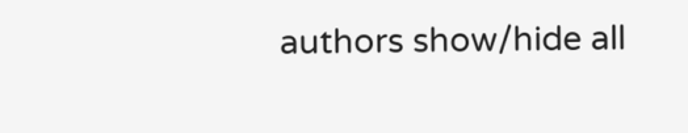authors show/hide all